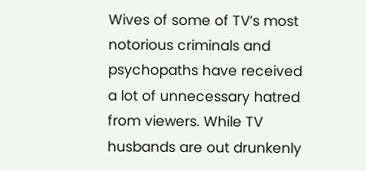Wives of some of TV’s most notorious criminals and psychopaths have received a lot of unnecessary hatred from viewers. While TV husbands are out drunkenly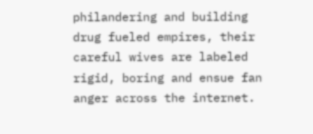philandering and building drug fueled empires, their careful wives are labeled rigid, boring and ensue fan anger across the internet.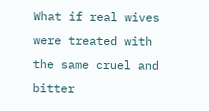What if real wives were treated with the same cruel and bitter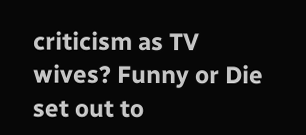criticism as TV wives? Funny or Die set out to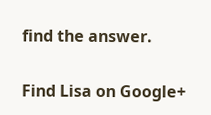find the answer.

Find Lisa on Google+